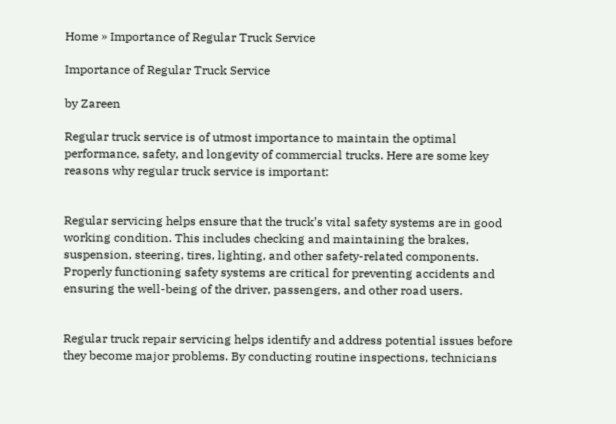Home » Importance of Regular Truck Service

Importance of Regular Truck Service

by Zareen

Regular truck service is of utmost importance to maintain the optimal performance, safety, and longevity of commercial trucks. Here are some key reasons why regular truck service is important:


Regular servicing helps ensure that the truck’s vital safety systems are in good working condition. This includes checking and maintaining the brakes, suspension, steering, tires, lighting, and other safety-related components. Properly functioning safety systems are critical for preventing accidents and ensuring the well-being of the driver, passengers, and other road users.


Regular truck repair servicing helps identify and address potential issues before they become major problems. By conducting routine inspections, technicians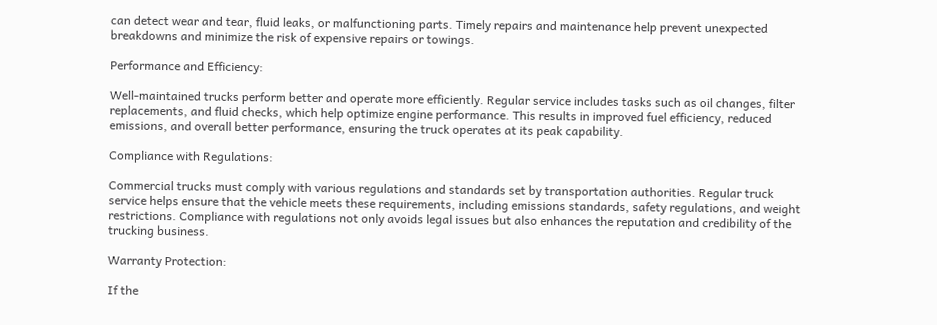can detect wear and tear, fluid leaks, or malfunctioning parts. Timely repairs and maintenance help prevent unexpected breakdowns and minimize the risk of expensive repairs or towings.

Performance and Efficiency:

Well-maintained trucks perform better and operate more efficiently. Regular service includes tasks such as oil changes, filter replacements, and fluid checks, which help optimize engine performance. This results in improved fuel efficiency, reduced emissions, and overall better performance, ensuring the truck operates at its peak capability.

Compliance with Regulations:

Commercial trucks must comply with various regulations and standards set by transportation authorities. Regular truck service helps ensure that the vehicle meets these requirements, including emissions standards, safety regulations, and weight restrictions. Compliance with regulations not only avoids legal issues but also enhances the reputation and credibility of the trucking business.

Warranty Protection:

If the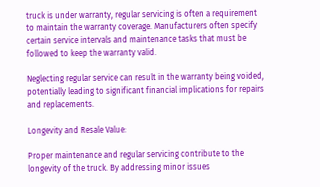truck is under warranty, regular servicing is often a requirement to maintain the warranty coverage. Manufacturers often specify certain service intervals and maintenance tasks that must be followed to keep the warranty valid.

Neglecting regular service can result in the warranty being voided, potentially leading to significant financial implications for repairs and replacements.

Longevity and Resale Value:

Proper maintenance and regular servicing contribute to the longevity of the truck. By addressing minor issues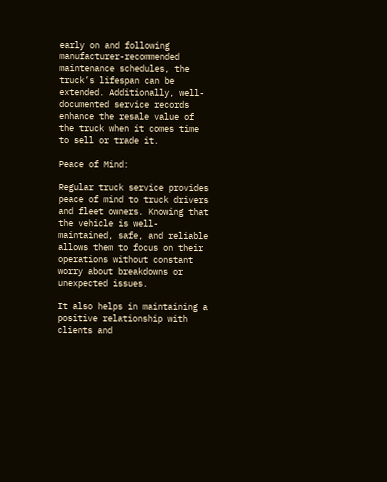early on and following manufacturer-recommended maintenance schedules, the truck’s lifespan can be extended. Additionally, well-documented service records enhance the resale value of the truck when it comes time to sell or trade it.

Peace of Mind:

Regular truck service provides peace of mind to truck drivers and fleet owners. Knowing that the vehicle is well-maintained, safe, and reliable allows them to focus on their operations without constant worry about breakdowns or unexpected issues.

It also helps in maintaining a positive relationship with clients and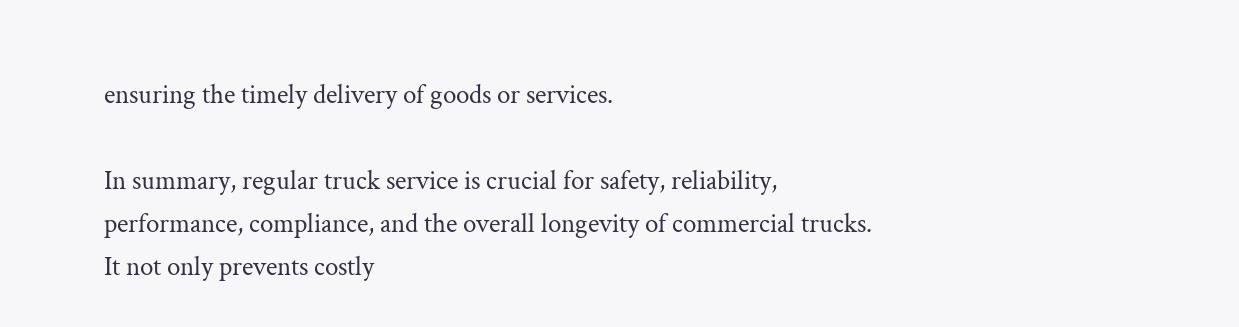ensuring the timely delivery of goods or services.

In summary, regular truck service is crucial for safety, reliability, performance, compliance, and the overall longevity of commercial trucks. It not only prevents costly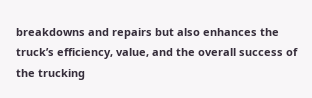breakdowns and repairs but also enhances the truck’s efficiency, value, and the overall success of the trucking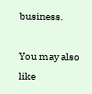business.

You may also like